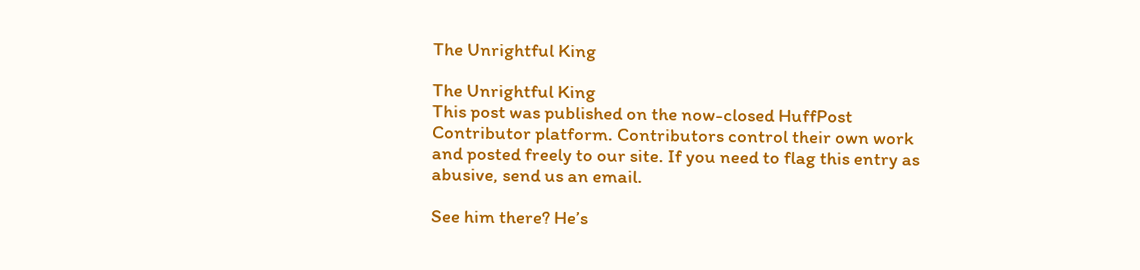The Unrightful King

The Unrightful King
This post was published on the now-closed HuffPost Contributor platform. Contributors control their own work and posted freely to our site. If you need to flag this entry as abusive, send us an email.

See him there? He’s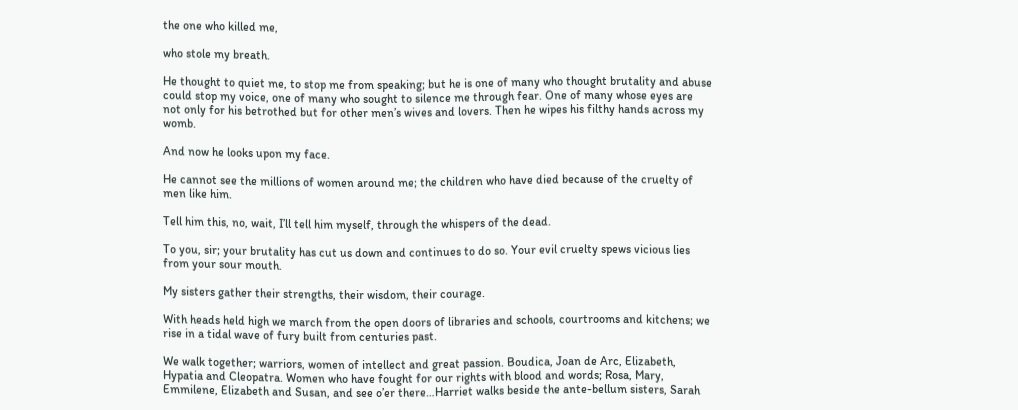the one who killed me,

who stole my breath.

He thought to quiet me, to stop me from speaking; but he is one of many who thought brutality and abuse could stop my voice, one of many who sought to silence me through fear. One of many whose eyes are not only for his betrothed but for other men’s wives and lovers. Then he wipes his filthy hands across my womb.

And now he looks upon my face.

He cannot see the millions of women around me; the children who have died because of the cruelty of men like him.

Tell him this, no, wait, I’ll tell him myself, through the whispers of the dead.

To you, sir; your brutality has cut us down and continues to do so. Your evil cruelty spews vicious lies from your sour mouth.

My sisters gather their strengths, their wisdom, their courage.

With heads held high we march from the open doors of libraries and schools, courtrooms and kitchens; we rise in a tidal wave of fury built from centuries past.

We walk together; warriors, women of intellect and great passion. Boudica, Joan de Arc, Elizabeth, Hypatia and Cleopatra. Women who have fought for our rights with blood and words; Rosa, Mary, Emmilene, Elizabeth and Susan, and see o’er there…Harriet walks beside the ante-bellum sisters, Sarah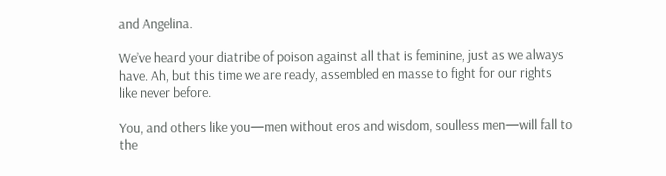and Angelina.

We’ve heard your diatribe of poison against all that is feminine, just as we always have. Ah, but this time we are ready, assembled en masse to fight for our rights like never before.

You, and others like you—men without eros and wisdom, soulless men—will fall to the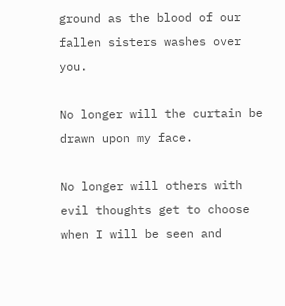ground as the blood of our fallen sisters washes over you.

No longer will the curtain be drawn upon my face.

No longer will others with evil thoughts get to choose when I will be seen and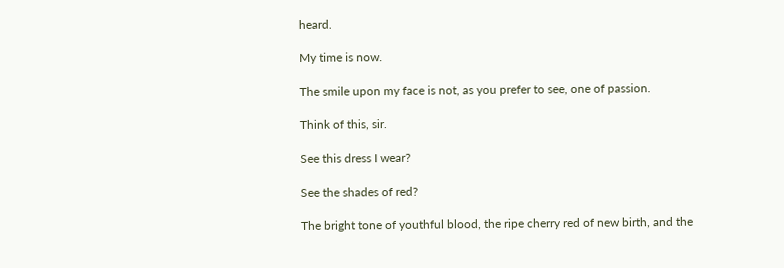heard.

My time is now.

The smile upon my face is not, as you prefer to see, one of passion.

Think of this, sir.

See this dress I wear?

See the shades of red?

The bright tone of youthful blood, the ripe cherry red of new birth, and the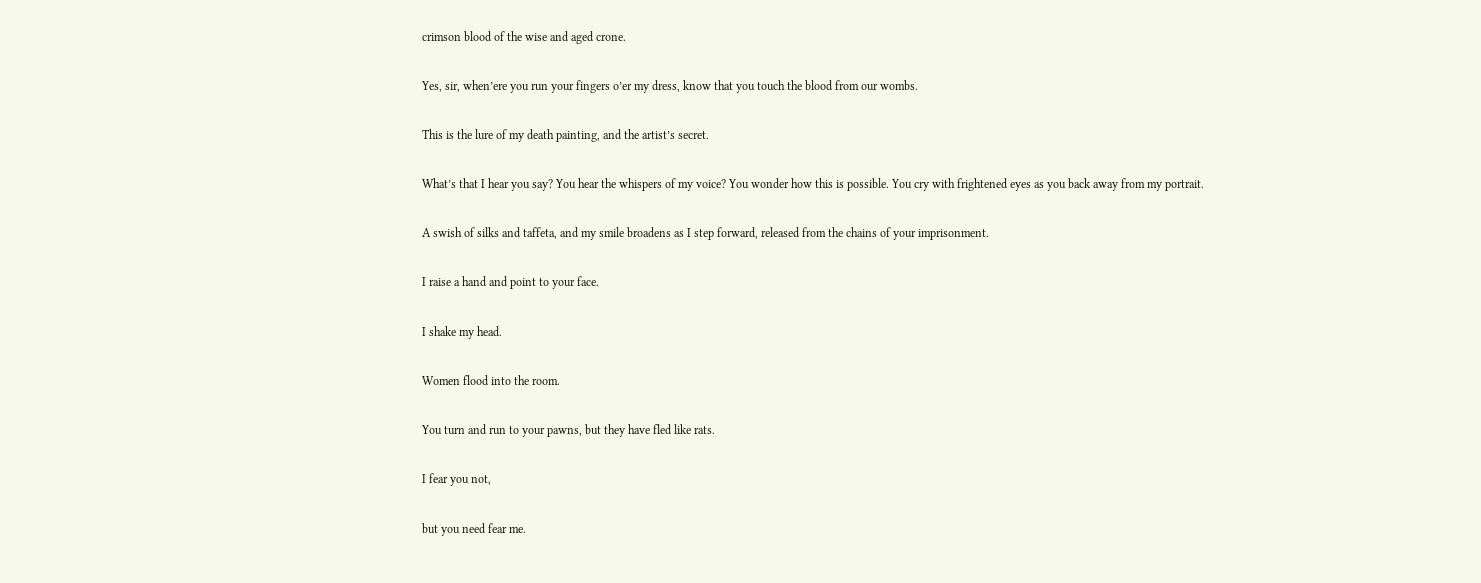crimson blood of the wise and aged crone.

Yes, sir, when’ere you run your fingers o’er my dress, know that you touch the blood from our wombs.

This is the lure of my death painting, and the artist’s secret.

What’s that I hear you say? You hear the whispers of my voice? You wonder how this is possible. You cry with frightened eyes as you back away from my portrait.

A swish of silks and taffeta, and my smile broadens as I step forward, released from the chains of your imprisonment.

I raise a hand and point to your face.

I shake my head.

Women flood into the room.

You turn and run to your pawns, but they have fled like rats.

I fear you not,

but you need fear me.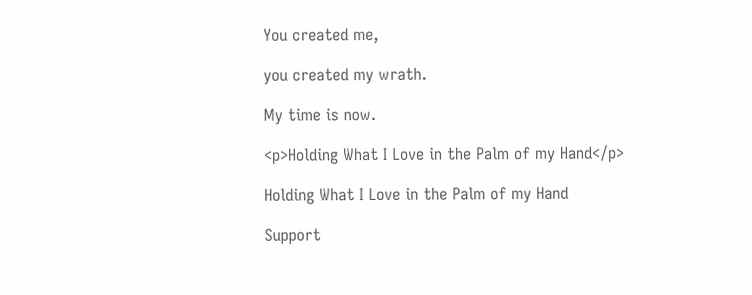You created me,

you created my wrath.

My time is now.

<p>Holding What I Love in the Palm of my Hand</p>

Holding What I Love in the Palm of my Hand

Support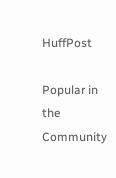HuffPost

Popular in the Community